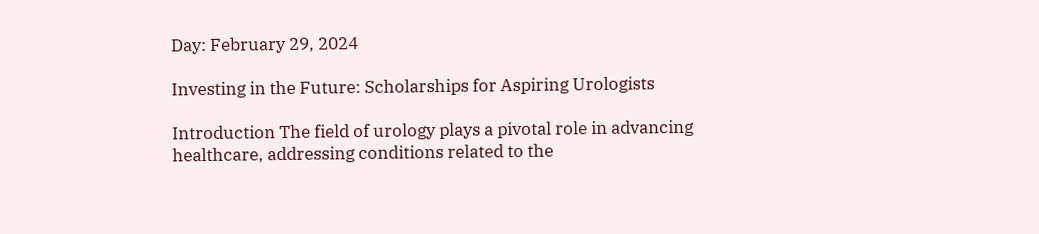Day: February 29, 2024

Investing in the Future: Scholarships for Aspiring Urologists

Introduction The field of urology plays a pivotal role in advancing healthcare, addressing conditions related to the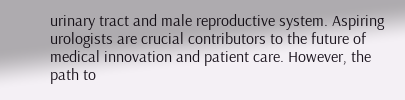urinary tract and male reproductive system. Aspiring urologists are crucial contributors to the future of medical innovation and patient care. However, the path to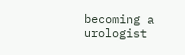becoming a urologist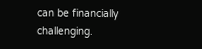can be financially challenging.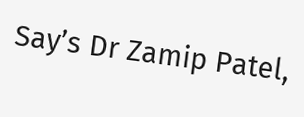Say’s Dr Zamip Patel,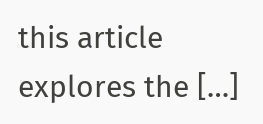this article explores the […]